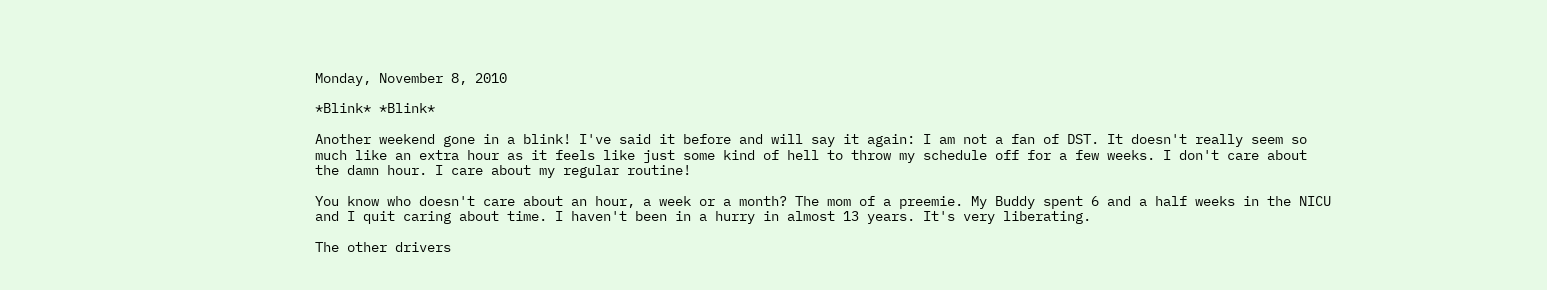Monday, November 8, 2010

*Blink* *Blink*

Another weekend gone in a blink! I've said it before and will say it again: I am not a fan of DST. It doesn't really seem so much like an extra hour as it feels like just some kind of hell to throw my schedule off for a few weeks. I don't care about the damn hour. I care about my regular routine!

You know who doesn't care about an hour, a week or a month? The mom of a preemie. My Buddy spent 6 and a half weeks in the NICU and I quit caring about time. I haven't been in a hurry in almost 13 years. It's very liberating.

The other drivers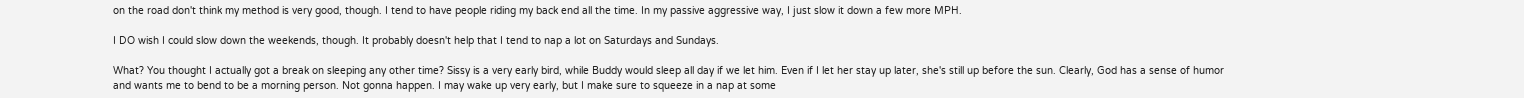on the road don't think my method is very good, though. I tend to have people riding my back end all the time. In my passive aggressive way, I just slow it down a few more MPH.

I DO wish I could slow down the weekends, though. It probably doesn't help that I tend to nap a lot on Saturdays and Sundays.

What? You thought I actually got a break on sleeping any other time? Sissy is a very early bird, while Buddy would sleep all day if we let him. Even if I let her stay up later, she's still up before the sun. Clearly, God has a sense of humor and wants me to bend to be a morning person. Not gonna happen. I may wake up very early, but I make sure to squeeze in a nap at some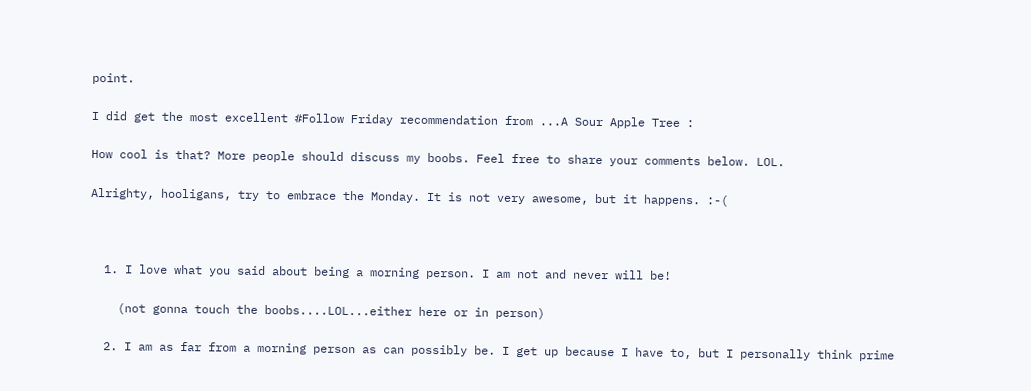point.

I did get the most excellent #Follow Friday recommendation from ...A Sour Apple Tree :

How cool is that? More people should discuss my boobs. Feel free to share your comments below. LOL.

Alrighty, hooligans, try to embrace the Monday. It is not very awesome, but it happens. :-(



  1. I love what you said about being a morning person. I am not and never will be!

    (not gonna touch the boobs....LOL...either here or in person)

  2. I am as far from a morning person as can possibly be. I get up because I have to, but I personally think prime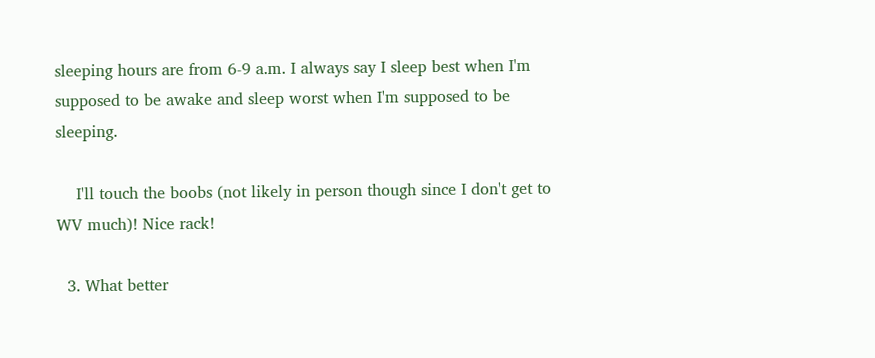sleeping hours are from 6-9 a.m. I always say I sleep best when I'm supposed to be awake and sleep worst when I'm supposed to be sleeping.

    I'll touch the boobs (not likely in person though since I don't get to WV much)! Nice rack!

  3. What better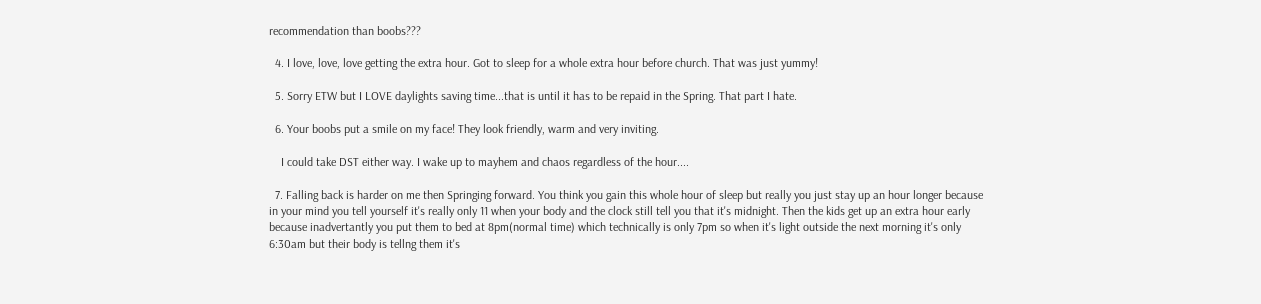recommendation than boobs???

  4. I love, love, love getting the extra hour. Got to sleep for a whole extra hour before church. That was just yummy!

  5. Sorry ETW but I LOVE daylights saving time...that is until it has to be repaid in the Spring. That part I hate.

  6. Your boobs put a smile on my face! They look friendly, warm and very inviting.

    I could take DST either way. I wake up to mayhem and chaos regardless of the hour....

  7. Falling back is harder on me then Springing forward. You think you gain this whole hour of sleep but really you just stay up an hour longer because in your mind you tell yourself it's really only 11 when your body and the clock still tell you that it's midnight. Then the kids get up an extra hour early because inadvertantly you put them to bed at 8pm(normal time) which technically is only 7pm so when it's light outside the next morning it's only 6:30am but their body is tellng them it's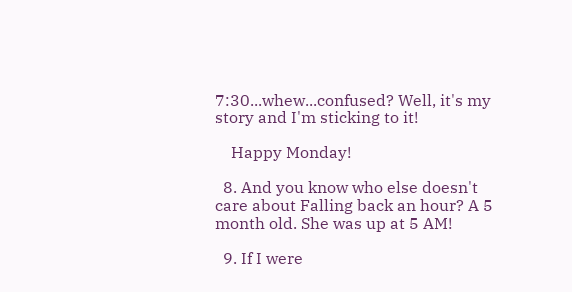7:30...whew...confused? Well, it's my story and I'm sticking to it!

    Happy Monday!

  8. And you know who else doesn't care about Falling back an hour? A 5 month old. She was up at 5 AM!

  9. If I were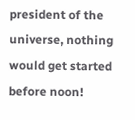president of the universe, nothing would get started before noon!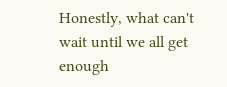Honestly, what can't wait until we all get enough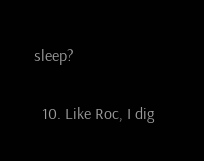sleep?

  10. Like Roc, I dig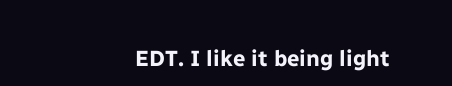EDT. I like it being light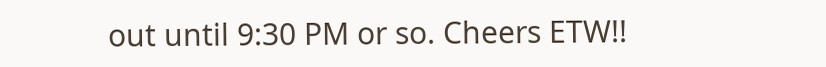out until 9:30 PM or so. Cheers ETW!!